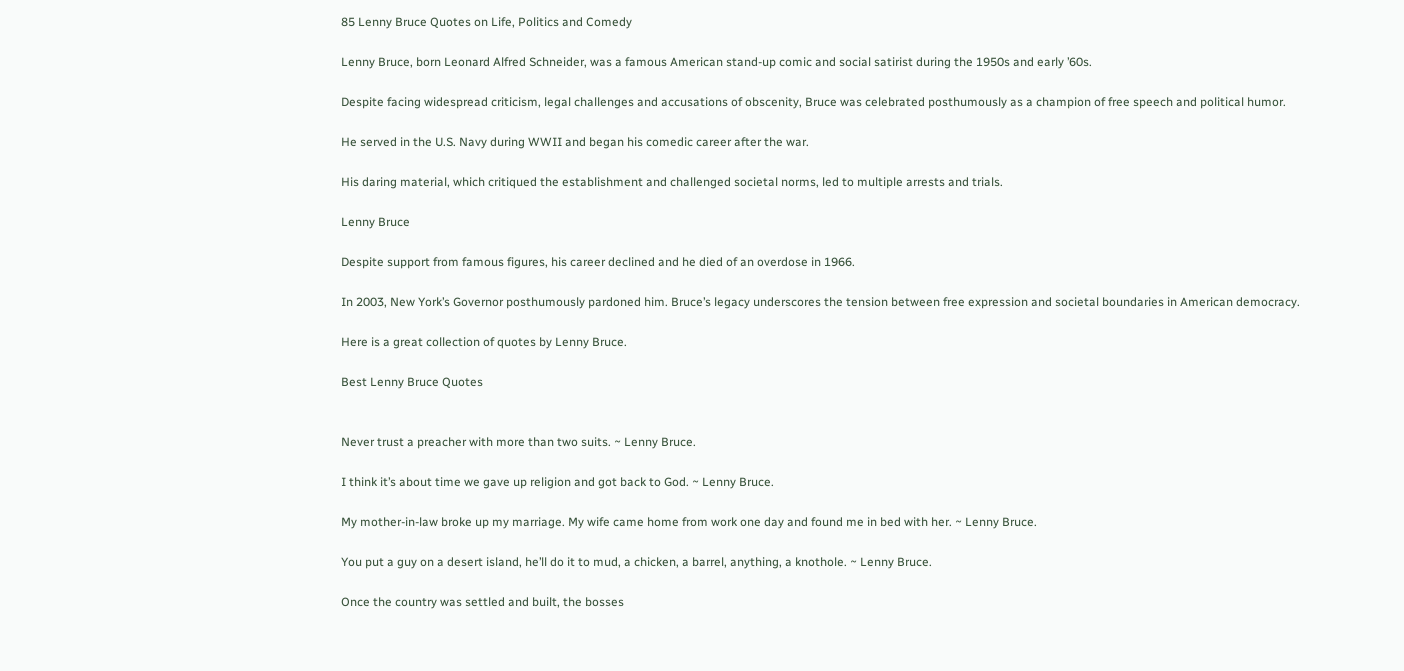85 Lenny Bruce Quotes on Life, Politics and Comedy

Lenny Bruce, born Leonard Alfred Schneider, was a famous American stand-up comic and social satirist during the 1950s and early ’60s.

Despite facing widespread criticism, legal challenges and accusations of obscenity, Bruce was celebrated posthumously as a champion of free speech and political humor.

He served in the U.S. Navy during WWII and began his comedic career after the war.

His daring material, which critiqued the establishment and challenged societal norms, led to multiple arrests and trials.

Lenny Bruce

Despite support from famous figures, his career declined and he died of an overdose in 1966.

In 2003, New York’s Governor posthumously pardoned him. Bruce’s legacy underscores the tension between free expression and societal boundaries in American democracy.

Here is a great collection of quotes by Lenny Bruce.

Best Lenny Bruce Quotes


Never trust a preacher with more than two suits. ~ Lenny Bruce.

I think it’s about time we gave up religion and got back to God. ~ Lenny Bruce.

My mother-in-law broke up my marriage. My wife came home from work one day and found me in bed with her. ~ Lenny Bruce.

You put a guy on a desert island, he’ll do it to mud, a chicken, a barrel, anything, a knothole. ~ Lenny Bruce.

Once the country was settled and built, the bosses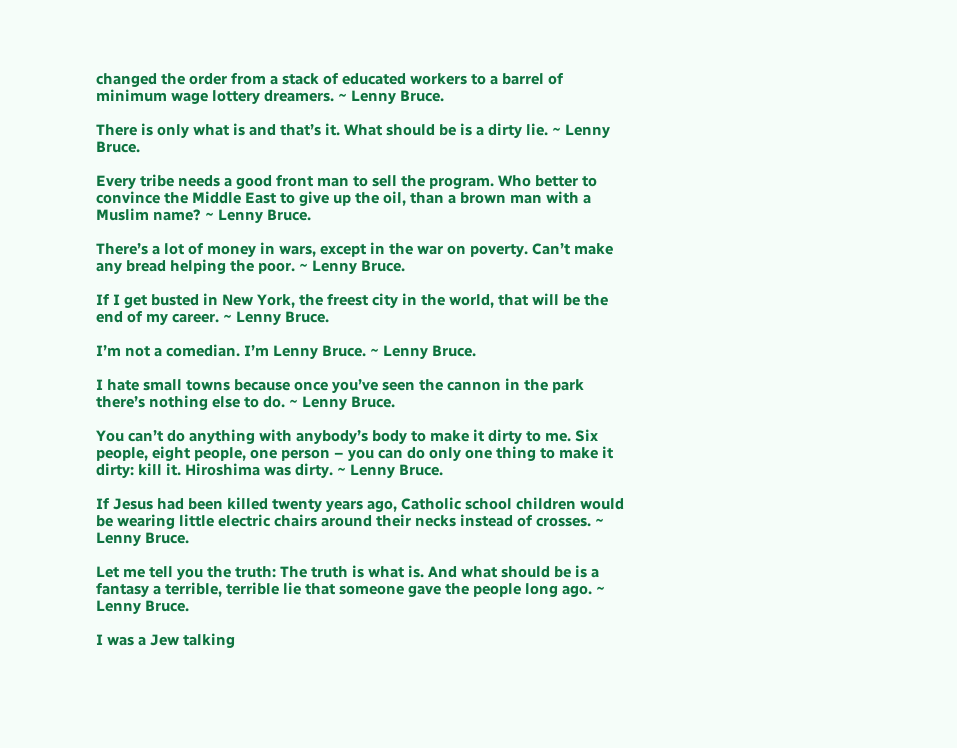changed the order from a stack of educated workers to a barrel of minimum wage lottery dreamers. ~ Lenny Bruce.

There is only what is and that’s it. What should be is a dirty lie. ~ Lenny Bruce.

Every tribe needs a good front man to sell the program. Who better to convince the Middle East to give up the oil, than a brown man with a Muslim name? ~ Lenny Bruce.

There’s a lot of money in wars, except in the war on poverty. Can’t make any bread helping the poor. ~ Lenny Bruce.

If I get busted in New York, the freest city in the world, that will be the end of my career. ~ Lenny Bruce.

I’m not a comedian. I’m Lenny Bruce. ~ Lenny Bruce.

I hate small towns because once you’ve seen the cannon in the park there’s nothing else to do. ~ Lenny Bruce.

You can’t do anything with anybody’s body to make it dirty to me. Six people, eight people, one person – you can do only one thing to make it dirty: kill it. Hiroshima was dirty. ~ Lenny Bruce.

If Jesus had been killed twenty years ago, Catholic school children would be wearing little electric chairs around their necks instead of crosses. ~ Lenny Bruce.

Let me tell you the truth: The truth is what is. And what should be is a fantasy a terrible, terrible lie that someone gave the people long ago. ~ Lenny Bruce.

I was a Jew talking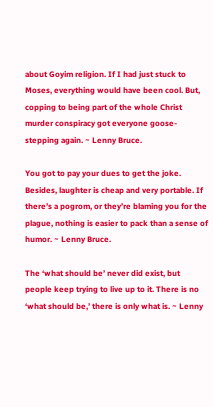about Goyim religion. If I had just stuck to Moses, everything would have been cool. But, copping to being part of the whole Christ murder conspiracy got everyone goose-stepping again. ~ Lenny Bruce.

You got to pay your dues to get the joke. Besides, laughter is cheap and very portable. If there’s a pogrom, or they’re blaming you for the plague, nothing is easier to pack than a sense of humor. ~ Lenny Bruce.

The ‘what should be’ never did exist, but people keep trying to live up to it. There is no ‘what should be,’ there is only what is. ~ Lenny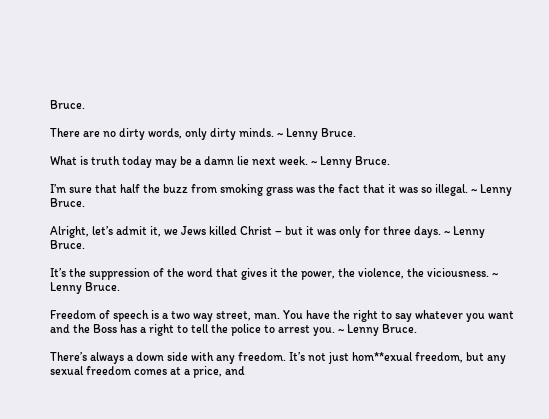Bruce.

There are no dirty words, only dirty minds. ~ Lenny Bruce.

What is truth today may be a damn lie next week. ~ Lenny Bruce.

I’m sure that half the buzz from smoking grass was the fact that it was so illegal. ~ Lenny Bruce.

Alright, let’s admit it, we Jews killed Christ – but it was only for three days. ~ Lenny Bruce.

It’s the suppression of the word that gives it the power, the violence, the viciousness. ~ Lenny Bruce.

Freedom of speech is a two way street, man. You have the right to say whatever you want and the Boss has a right to tell the police to arrest you. ~ Lenny Bruce.

There’s always a down side with any freedom. It’s not just hom**exual freedom, but any sexual freedom comes at a price, and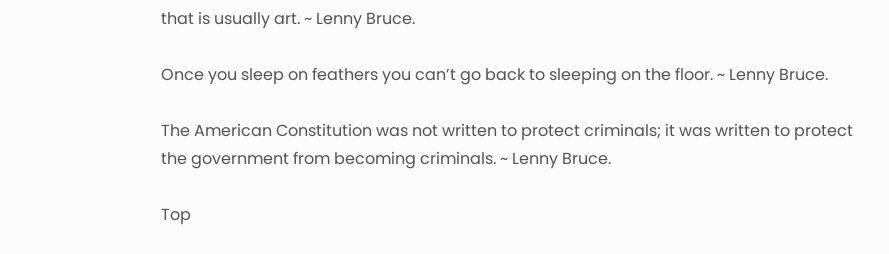that is usually art. ~ Lenny Bruce.

Once you sleep on feathers you can’t go back to sleeping on the floor. ~ Lenny Bruce.

The American Constitution was not written to protect criminals; it was written to protect the government from becoming criminals. ~ Lenny Bruce.

Top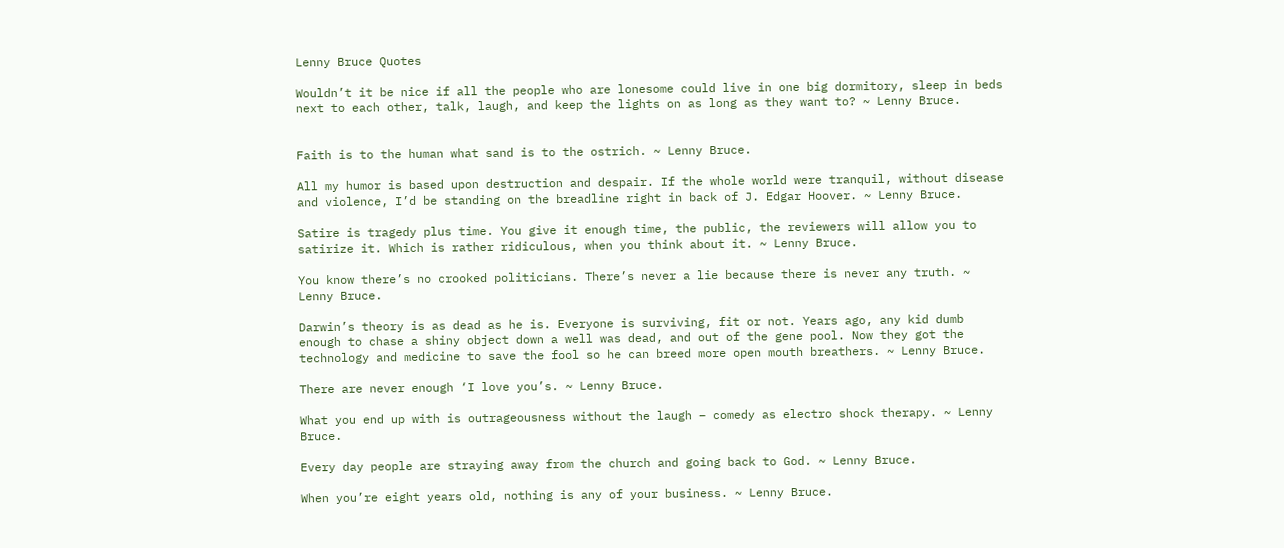Lenny Bruce Quotes

Wouldn’t it be nice if all the people who are lonesome could live in one big dormitory, sleep in beds next to each other, talk, laugh, and keep the lights on as long as they want to? ~ Lenny Bruce.


Faith is to the human what sand is to the ostrich. ~ Lenny Bruce.

All my humor is based upon destruction and despair. If the whole world were tranquil, without disease and violence, I’d be standing on the breadline right in back of J. Edgar Hoover. ~ Lenny Bruce.

Satire is tragedy plus time. You give it enough time, the public, the reviewers will allow you to satirize it. Which is rather ridiculous, when you think about it. ~ Lenny Bruce.

You know there’s no crooked politicians. There’s never a lie because there is never any truth. ~ Lenny Bruce.

Darwin’s theory is as dead as he is. Everyone is surviving, fit or not. Years ago, any kid dumb enough to chase a shiny object down a well was dead, and out of the gene pool. Now they got the technology and medicine to save the fool so he can breed more open mouth breathers. ~ Lenny Bruce.

There are never enough ‘I love you’s. ~ Lenny Bruce.

What you end up with is outrageousness without the laugh – comedy as electro shock therapy. ~ Lenny Bruce.

Every day people are straying away from the church and going back to God. ~ Lenny Bruce.

When you’re eight years old, nothing is any of your business. ~ Lenny Bruce.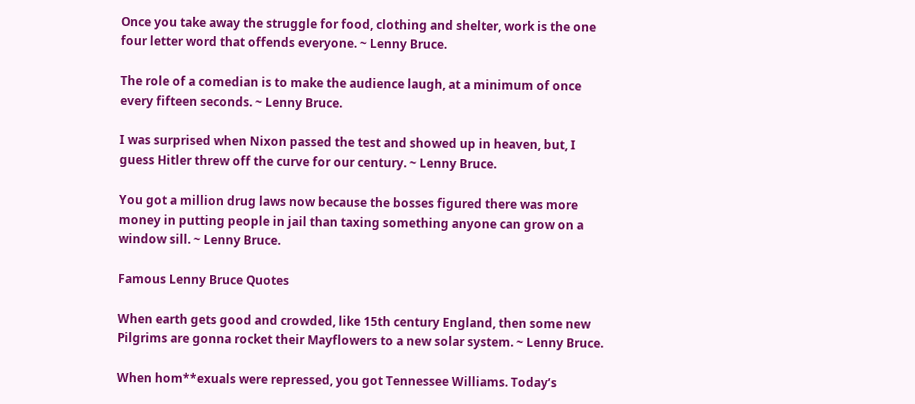Once you take away the struggle for food, clothing and shelter, work is the one four letter word that offends everyone. ~ Lenny Bruce.

The role of a comedian is to make the audience laugh, at a minimum of once every fifteen seconds. ~ Lenny Bruce.

I was surprised when Nixon passed the test and showed up in heaven, but, I guess Hitler threw off the curve for our century. ~ Lenny Bruce.

You got a million drug laws now because the bosses figured there was more money in putting people in jail than taxing something anyone can grow on a window sill. ~ Lenny Bruce.

Famous Lenny Bruce Quotes

When earth gets good and crowded, like 15th century England, then some new Pilgrims are gonna rocket their Mayflowers to a new solar system. ~ Lenny Bruce.

When hom**exuals were repressed, you got Tennessee Williams. Today’s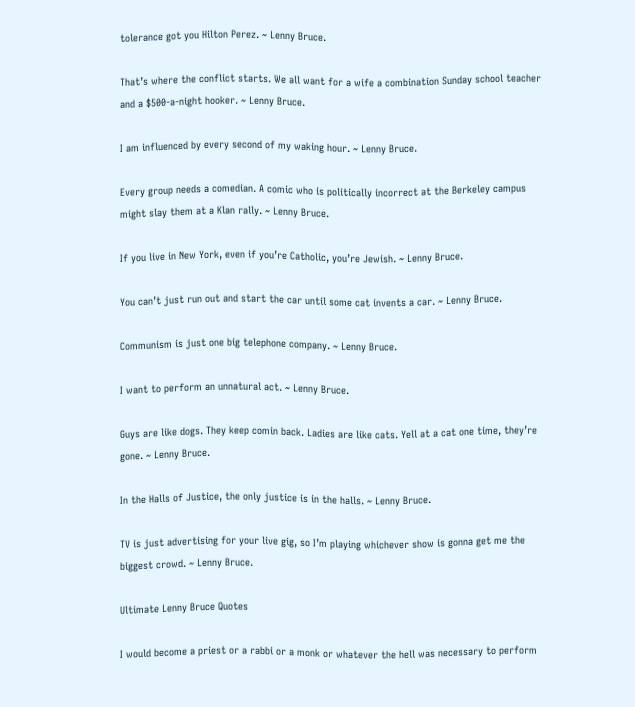tolerance got you Hilton Perez. ~ Lenny Bruce.

That’s where the conflict starts. We all want for a wife a combination Sunday school teacher and a $500-a-night hooker. ~ Lenny Bruce.

I am influenced by every second of my waking hour. ~ Lenny Bruce.

Every group needs a comedian. A comic who is politically incorrect at the Berkeley campus might slay them at a Klan rally. ~ Lenny Bruce.

If you live in New York, even if you’re Catholic, you’re Jewish. ~ Lenny Bruce.

You can’t just run out and start the car until some cat invents a car. ~ Lenny Bruce.

Communism is just one big telephone company. ~ Lenny Bruce.

I want to perform an unnatural act. ~ Lenny Bruce.

Guys are like dogs. They keep comin back. Ladies are like cats. Yell at a cat one time, they’re gone. ~ Lenny Bruce.

In the Halls of Justice, the only justice is in the halls. ~ Lenny Bruce.

TV is just advertising for your live gig, so I’m playing whichever show is gonna get me the biggest crowd. ~ Lenny Bruce.

Ultimate Lenny Bruce Quotes

I would become a priest or a rabbi or a monk or whatever the hell was necessary to perform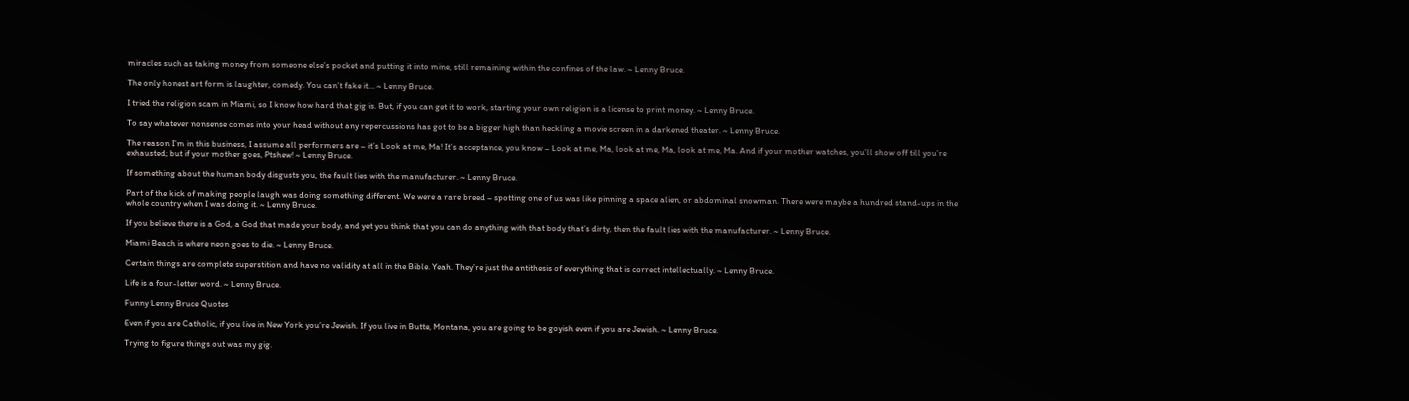miracles such as taking money from someone else’s pocket and putting it into mine, still remaining within the confines of the law. ~ Lenny Bruce.

The only honest art form is laughter, comedy. You can’t fake it… ~ Lenny Bruce.

I tried the religion scam in Miami, so I know how hard that gig is. But, if you can get it to work, starting your own religion is a license to print money. ~ Lenny Bruce.

To say whatever nonsense comes into your head without any repercussions has got to be a bigger high than heckling a movie screen in a darkened theater. ~ Lenny Bruce.

The reason I’m in this business, I assume all performers are – it’s Look at me, Ma! It’s acceptance, you know – Look at me, Ma, look at me, Ma, look at me, Ma. And if your mother watches, you’ll show off till you’re exhausted; but if your mother goes, Ptshew! ~ Lenny Bruce.

If something about the human body disgusts you, the fault lies with the manufacturer. ~ Lenny Bruce.

Part of the kick of making people laugh was doing something different. We were a rare breed – spotting one of us was like pinning a space alien, or abdominal snowman. There were maybe a hundred stand-ups in the whole country when I was doing it. ~ Lenny Bruce.

If you believe there is a God, a God that made your body, and yet you think that you can do anything with that body that’s dirty, then the fault lies with the manufacturer. ~ Lenny Bruce.

Miami Beach is where neon goes to die. ~ Lenny Bruce.

Certain things are complete superstition and have no validity at all in the Bible. Yeah. They’re just the antithesis of everything that is correct intellectually. ~ Lenny Bruce.

Life is a four-letter word. ~ Lenny Bruce.

Funny Lenny Bruce Quotes

Even if you are Catholic, if you live in New York you’re Jewish. If you live in Butte, Montana, you are going to be goyish even if you are Jewish. ~ Lenny Bruce.

Trying to figure things out was my gig.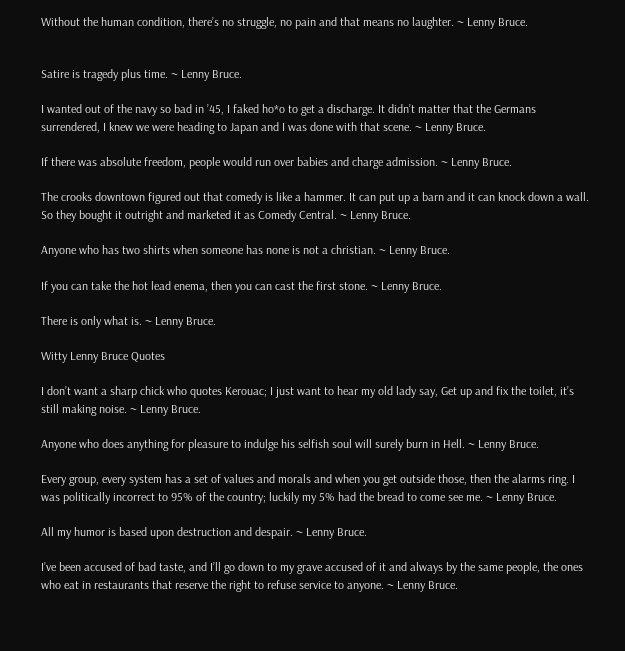Without the human condition, there’s no struggle, no pain and that means no laughter. ~ Lenny Bruce.


Satire is tragedy plus time. ~ Lenny Bruce.

I wanted out of the navy so bad in ’45, I faked ho*o to get a discharge. It didn’t matter that the Germans surrendered, I knew we were heading to Japan and I was done with that scene. ~ Lenny Bruce.

If there was absolute freedom, people would run over babies and charge admission. ~ Lenny Bruce.

The crooks downtown figured out that comedy is like a hammer. It can put up a barn and it can knock down a wall. So they bought it outright and marketed it as Comedy Central. ~ Lenny Bruce.

Anyone who has two shirts when someone has none is not a christian. ~ Lenny Bruce.

If you can take the hot lead enema, then you can cast the first stone. ~ Lenny Bruce.

There is only what is. ~ Lenny Bruce.

Witty Lenny Bruce Quotes

I don’t want a sharp chick who quotes Kerouac; I just want to hear my old lady say, Get up and fix the toilet, it’s still making noise. ~ Lenny Bruce.

Anyone who does anything for pleasure to indulge his selfish soul will surely burn in Hell. ~ Lenny Bruce.

Every group, every system has a set of values and morals and when you get outside those, then the alarms ring. I was politically incorrect to 95% of the country; luckily my 5% had the bread to come see me. ~ Lenny Bruce.

All my humor is based upon destruction and despair. ~ Lenny Bruce.

I’ve been accused of bad taste, and I’ll go down to my grave accused of it and always by the same people, the ones who eat in restaurants that reserve the right to refuse service to anyone. ~ Lenny Bruce.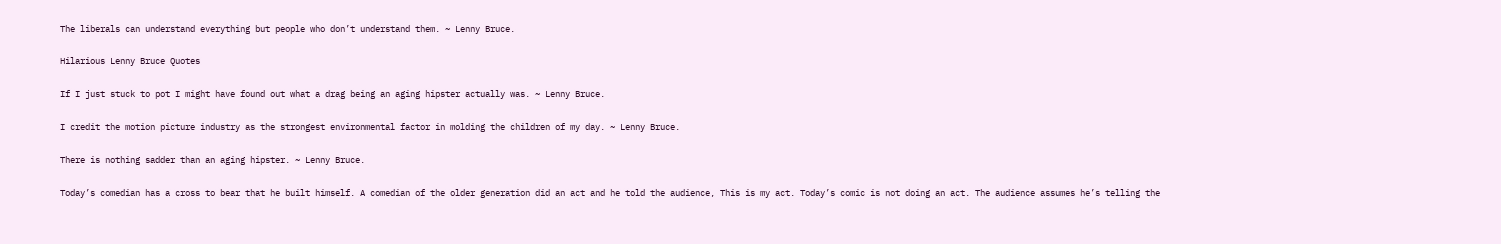The liberals can understand everything but people who don’t understand them. ~ Lenny Bruce.

Hilarious Lenny Bruce Quotes

If I just stuck to pot I might have found out what a drag being an aging hipster actually was. ~ Lenny Bruce.

I credit the motion picture industry as the strongest environmental factor in molding the children of my day. ~ Lenny Bruce.

There is nothing sadder than an aging hipster. ~ Lenny Bruce.

Today’s comedian has a cross to bear that he built himself. A comedian of the older generation did an act and he told the audience, This is my act. Today’s comic is not doing an act. The audience assumes he’s telling the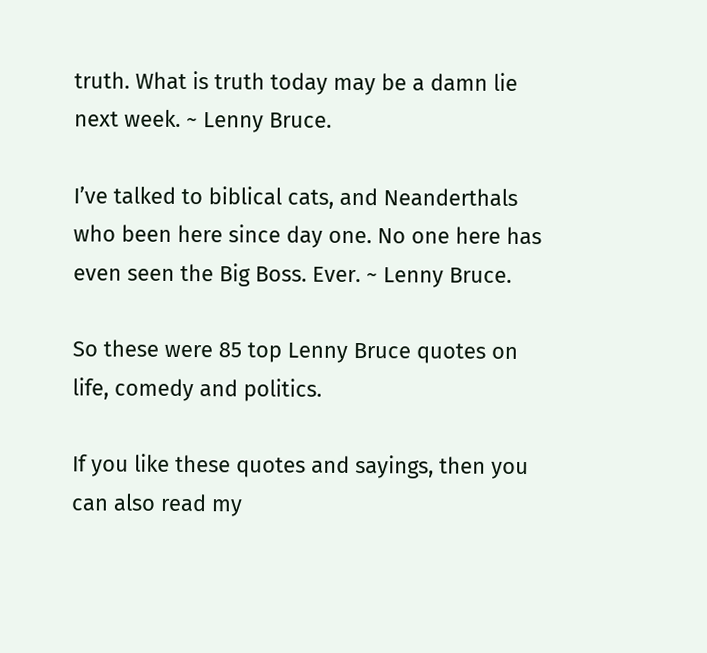truth. What is truth today may be a damn lie next week. ~ Lenny Bruce.

I’ve talked to biblical cats, and Neanderthals who been here since day one. No one here has even seen the Big Boss. Ever. ~ Lenny Bruce.

So these were 85 top Lenny Bruce quotes on life, comedy and politics.

If you like these quotes and sayings, then you can also read my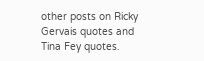other posts on Ricky Gervais quotes and Tina Fey quotes.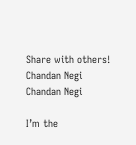Share with others!
Chandan Negi
Chandan Negi

I’m the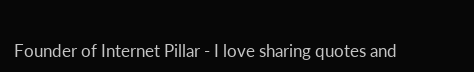Founder of Internet Pillar - I love sharing quotes and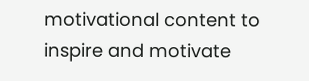motivational content to inspire and motivate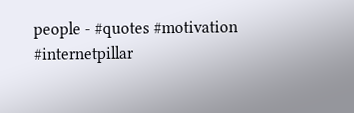people - #quotes #motivation #internetpillar